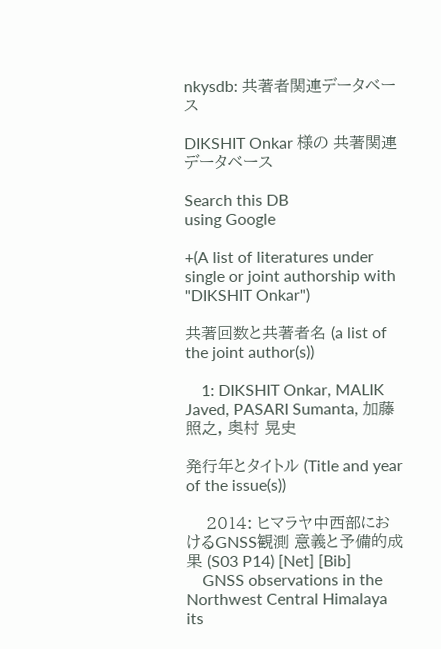nkysdb: 共著者関連データベース

DIKSHIT Onkar 様の 共著関連データベース

Search this DB
using Google

+(A list of literatures under single or joint authorship with "DIKSHIT Onkar")

共著回数と共著者名 (a list of the joint author(s))

    1: DIKSHIT Onkar, MALIK Javed, PASARI Sumanta, 加藤 照之, 奥村 晃史

発行年とタイトル (Title and year of the issue(s))

    2014: ヒマラヤ中西部におけるGNSS観測 意義と予備的成果 (S03 P14) [Net] [Bib]
    GNSS observations in the Northwest Central Himalaya its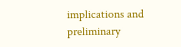implications and preliminary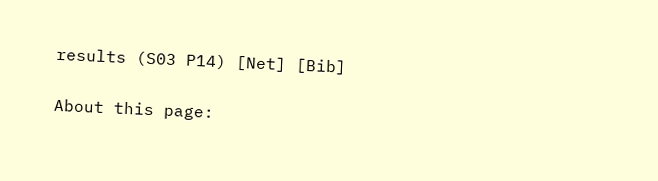results (S03 P14) [Net] [Bib]

About this page: